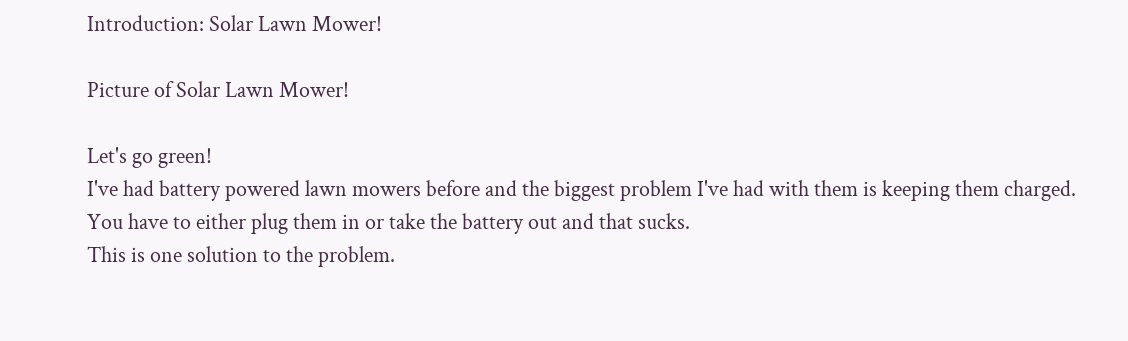Introduction: Solar Lawn Mower!

Picture of Solar Lawn Mower!

Let's go green!
I've had battery powered lawn mowers before and the biggest problem I've had with them is keeping them charged. You have to either plug them in or take the battery out and that sucks.
This is one solution to the problem.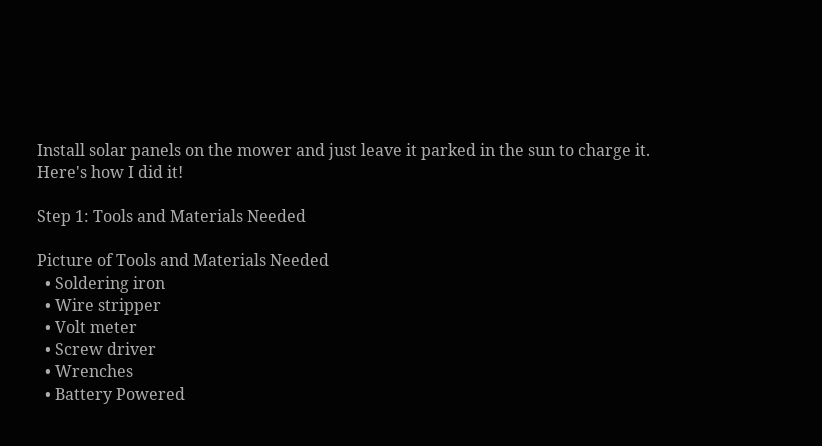Install solar panels on the mower and just leave it parked in the sun to charge it.
Here's how I did it!

Step 1: Tools and Materials Needed

Picture of Tools and Materials Needed
  • Soldering iron
  • Wire stripper
  • Volt meter
  • Screw driver
  • Wrenches
  • Battery Powered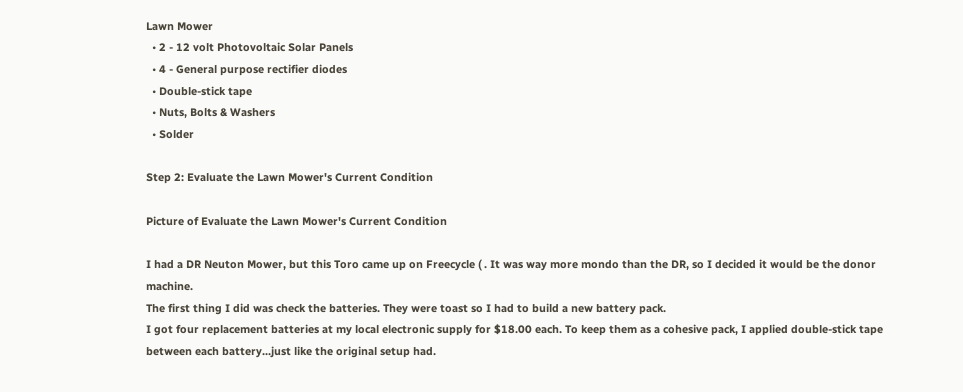Lawn Mower
  • 2 - 12 volt Photovoltaic Solar Panels
  • 4 - General purpose rectifier diodes
  • Double-stick tape
  • Nuts, Bolts & Washers
  • Solder

Step 2: Evaluate the Lawn Mower's Current Condition

Picture of Evaluate the Lawn Mower's Current Condition

I had a DR Neuton Mower, but this Toro came up on Freecycle ( . It was way more mondo than the DR, so I decided it would be the donor machine.
The first thing I did was check the batteries. They were toast so I had to build a new battery pack.
I got four replacement batteries at my local electronic supply for $18.00 each. To keep them as a cohesive pack, I applied double-stick tape between each battery...just like the original setup had.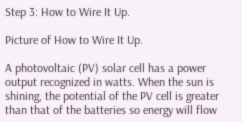Step 3: How to Wire It Up.

Picture of How to Wire It Up.

A photovoltaic (PV) solar cell has a power output recognized in watts. When the sun is shining, the potential of the PV cell is greater than that of the batteries so energy will flow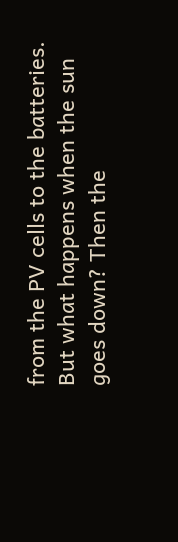from the PV cells to the batteries.
But what happens when the sun goes down? Then the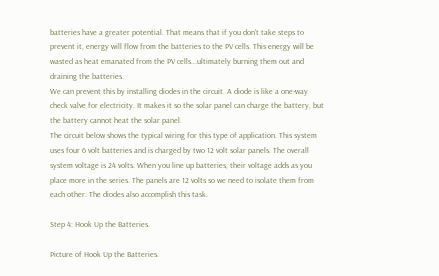batteries have a greater potential. That means that if you don't take steps to prevent it, energy will flow from the batteries to the PV cells. This energy will be wasted as heat emanated from the PV cells...ultimately burning them out and draining the batteries.
We can prevent this by installing diodes in the circuit. A diode is like a one-way check valve for electricity. It makes it so the solar panel can charge the battery, but the battery cannot heat the solar panel.
The circuit below shows the typical wiring for this type of application. This system uses four 6 volt batteries and is charged by two 12 volt solar panels. The overall system voltage is 24 volts. When you line up batteries, their voltage adds as you place more in the series. The panels are 12 volts so we need to isolate them from each other. The diodes also accomplish this task.

Step 4: Hook Up the Batteries.

Picture of Hook Up the Batteries.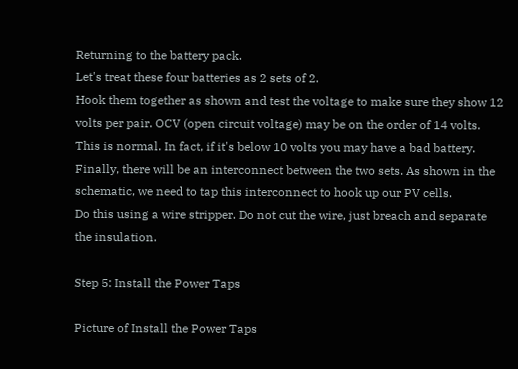Returning to the battery pack.
Let's treat these four batteries as 2 sets of 2.
Hook them together as shown and test the voltage to make sure they show 12 volts per pair. OCV (open circuit voltage) may be on the order of 14 volts. This is normal. In fact, if it's below 10 volts you may have a bad battery.
Finally, there will be an interconnect between the two sets. As shown in the schematic, we need to tap this interconnect to hook up our PV cells.
Do this using a wire stripper. Do not cut the wire, just breach and separate the insulation.

Step 5: Install the Power Taps

Picture of Install the Power Taps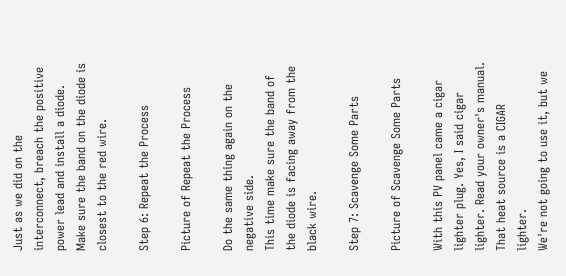Just as we did on the interconnect, breach the positive power lead and install a diode. Make sure the band on the diode is closest to the red wire.

Step 6: Repeat the Process

Picture of Repeat the Process

Do the same thing again on the negative side.
This time make sure the band of the diode is facing away from the black wire.

Step 7: Scavenge Some Parts

Picture of Scavenge Some Parts

With this PV panel came a cigar lighter plug. Yes, I said cigar lighter. Read your owner's manual. That heat source is a CIGAR lighter.
We're not going to use it, but we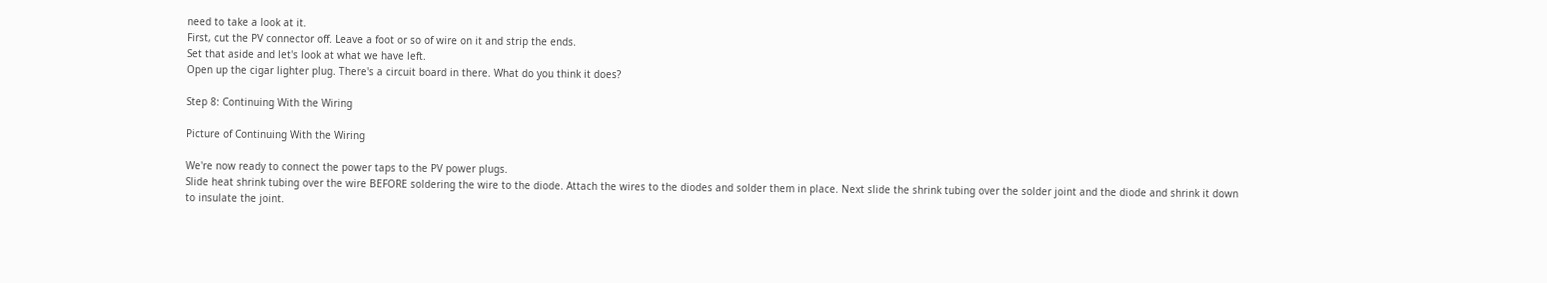need to take a look at it.
First, cut the PV connector off. Leave a foot or so of wire on it and strip the ends.
Set that aside and let's look at what we have left.
Open up the cigar lighter plug. There's a circuit board in there. What do you think it does?

Step 8: Continuing With the Wiring

Picture of Continuing With the Wiring

We're now ready to connect the power taps to the PV power plugs.
Slide heat shrink tubing over the wire BEFORE soldering the wire to the diode. Attach the wires to the diodes and solder them in place. Next slide the shrink tubing over the solder joint and the diode and shrink it down to insulate the joint.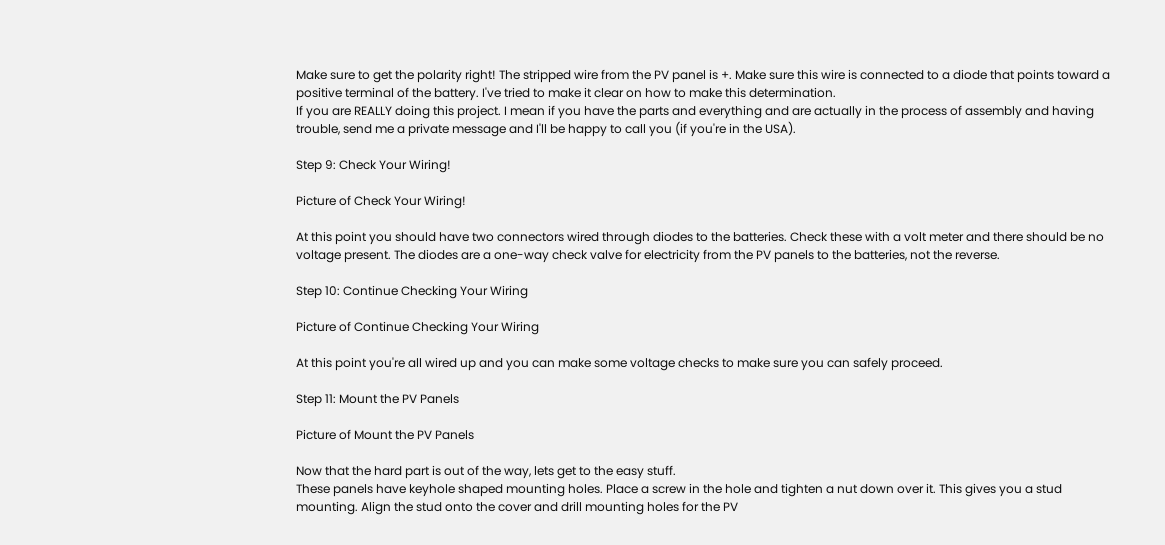Make sure to get the polarity right! The stripped wire from the PV panel is +. Make sure this wire is connected to a diode that points toward a positive terminal of the battery. I've tried to make it clear on how to make this determination.
If you are REALLY doing this project. I mean if you have the parts and everything and are actually in the process of assembly and having trouble, send me a private message and I'll be happy to call you (if you're in the USA).

Step 9: Check Your Wiring!

Picture of Check Your Wiring!

At this point you should have two connectors wired through diodes to the batteries. Check these with a volt meter and there should be no voltage present. The diodes are a one-way check valve for electricity from the PV panels to the batteries, not the reverse.

Step 10: Continue Checking Your Wiring

Picture of Continue Checking Your Wiring

At this point you're all wired up and you can make some voltage checks to make sure you can safely proceed.

Step 11: Mount the PV Panels

Picture of Mount the PV Panels

Now that the hard part is out of the way, lets get to the easy stuff.
These panels have keyhole shaped mounting holes. Place a screw in the hole and tighten a nut down over it. This gives you a stud mounting. Align the stud onto the cover and drill mounting holes for the PV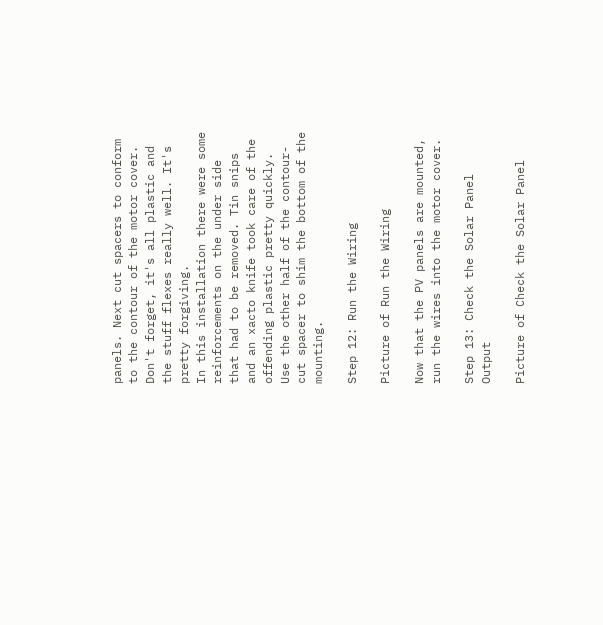panels. Next cut spacers to conform to the contour of the motor cover. Don't forget, it's all plastic and the stuff flexes really well. It's pretty forgiving.
In this installation there were some reinforcements on the under side that had to be removed. Tin snips and an xacto knife took care of the offending plastic pretty quickly.
Use the other half of the contour-cut spacer to shim the bottom of the mounting.

Step 12: Run the Wiring

Picture of Run the Wiring

Now that the PV panels are mounted, run the wires into the motor cover.

Step 13: Check the Solar Panel Output

Picture of Check the Solar Panel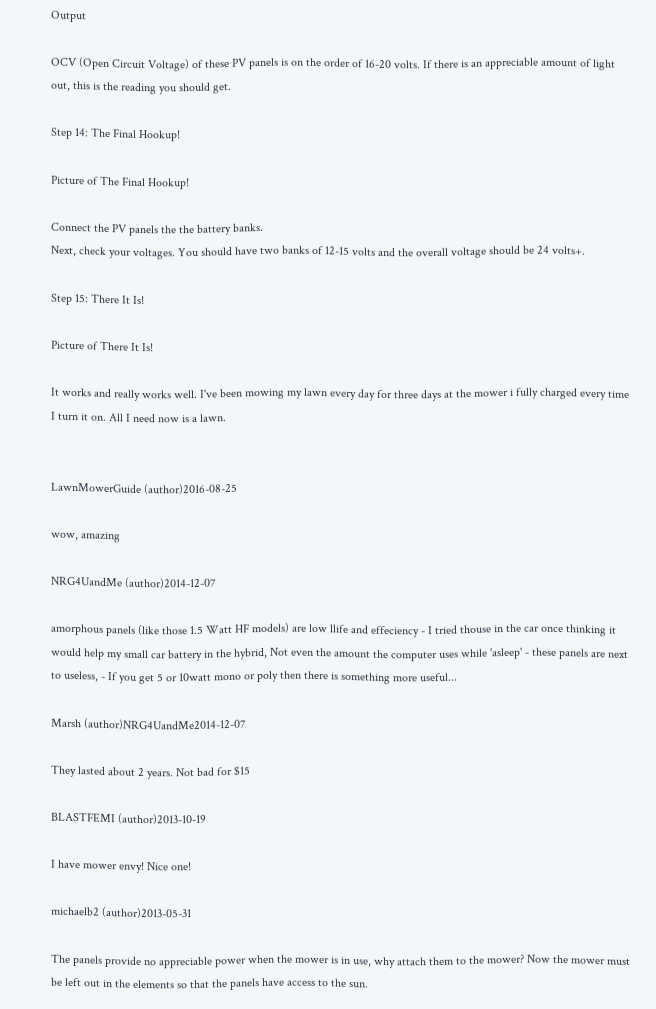Output

OCV (Open Circuit Voltage) of these PV panels is on the order of 16-20 volts. If there is an appreciable amount of light out, this is the reading you should get.

Step 14: The Final Hookup!

Picture of The Final Hookup!

Connect the PV panels the the battery banks.
Next, check your voltages. You should have two banks of 12-15 volts and the overall voltage should be 24 volts+.

Step 15: There It Is!

Picture of There It Is!

It works and really works well. I've been mowing my lawn every day for three days at the mower i fully charged every time I turn it on. All I need now is a lawn.


LawnMowerGuide (author)2016-08-25

wow, amazing

NRG4UandMe (author)2014-12-07

amorphous panels (like those 1.5 Watt HF models) are low llife and effeciency - I tried thouse in the car once thinking it would help my small car battery in the hybrid, Not even the amount the computer uses while 'asleep' - these panels are next to useless, - If you get 5 or 10watt mono or poly then there is something more useful...

Marsh (author)NRG4UandMe2014-12-07

They lasted about 2 years. Not bad for $15

BLASTFEMI (author)2013-10-19

I have mower envy! Nice one!

michaelb2 (author)2013-05-31

The panels provide no appreciable power when the mower is in use, why attach them to the mower? Now the mower must be left out in the elements so that the panels have access to the sun.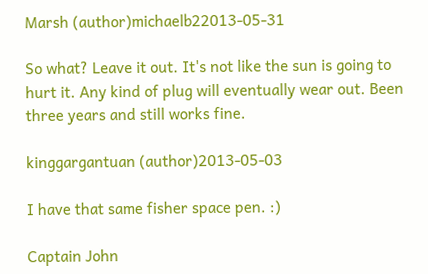Marsh (author)michaelb22013-05-31

So what? Leave it out. It's not like the sun is going to hurt it. Any kind of plug will eventually wear out. Been three years and still works fine.

kinggargantuan (author)2013-05-03

I have that same fisher space pen. :)

Captain John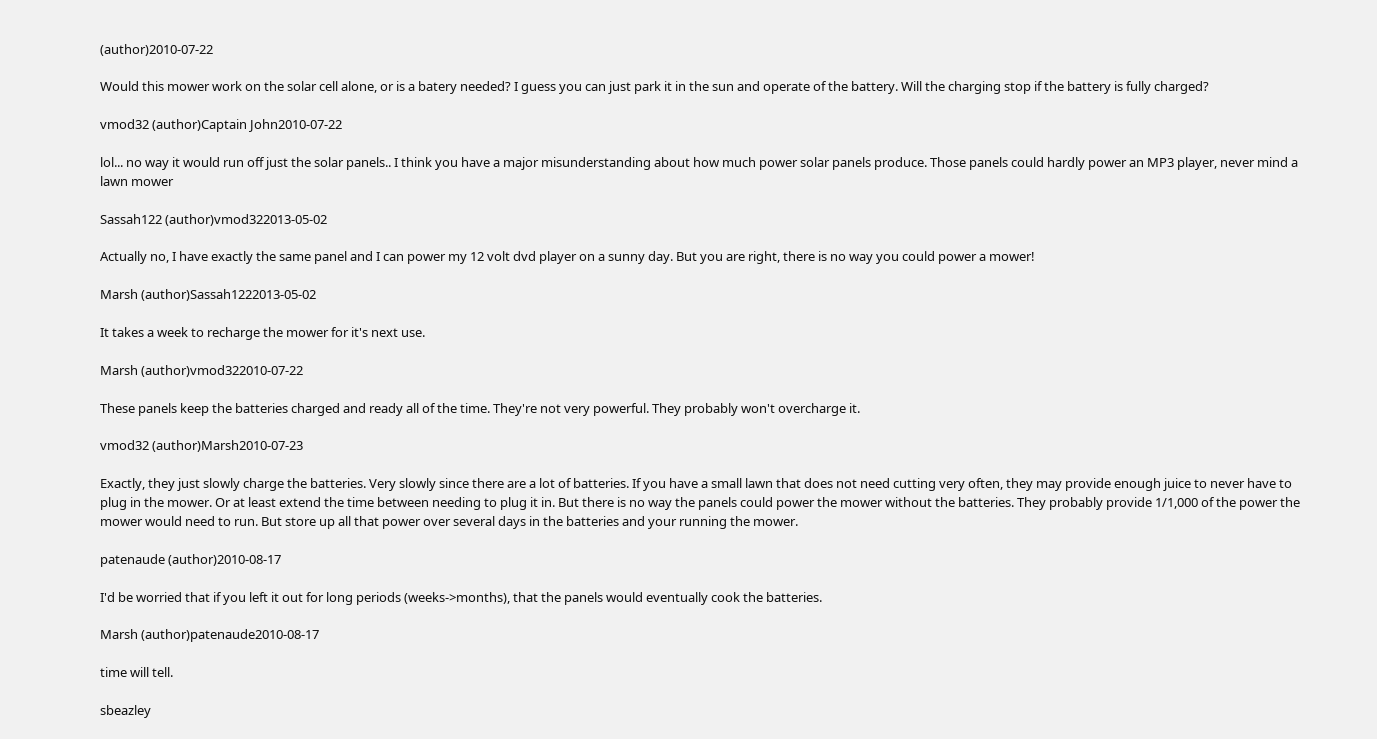(author)2010-07-22

Would this mower work on the solar cell alone, or is a batery needed? I guess you can just park it in the sun and operate of the battery. Will the charging stop if the battery is fully charged?

vmod32 (author)Captain John2010-07-22

lol... no way it would run off just the solar panels.. I think you have a major misunderstanding about how much power solar panels produce. Those panels could hardly power an MP3 player, never mind a lawn mower

Sassah122 (author)vmod322013-05-02

Actually no, I have exactly the same panel and I can power my 12 volt dvd player on a sunny day. But you are right, there is no way you could power a mower!

Marsh (author)Sassah1222013-05-02

It takes a week to recharge the mower for it's next use.

Marsh (author)vmod322010-07-22

These panels keep the batteries charged and ready all of the time. They're not very powerful. They probably won't overcharge it.

vmod32 (author)Marsh2010-07-23

Exactly, they just slowly charge the batteries. Very slowly since there are a lot of batteries. If you have a small lawn that does not need cutting very often, they may provide enough juice to never have to plug in the mower. Or at least extend the time between needing to plug it in. But there is no way the panels could power the mower without the batteries. They probably provide 1/1,000 of the power the mower would need to run. But store up all that power over several days in the batteries and your running the mower.

patenaude (author)2010-08-17

I'd be worried that if you left it out for long periods (weeks->months), that the panels would eventually cook the batteries.

Marsh (author)patenaude2010-08-17

time will tell.

sbeazley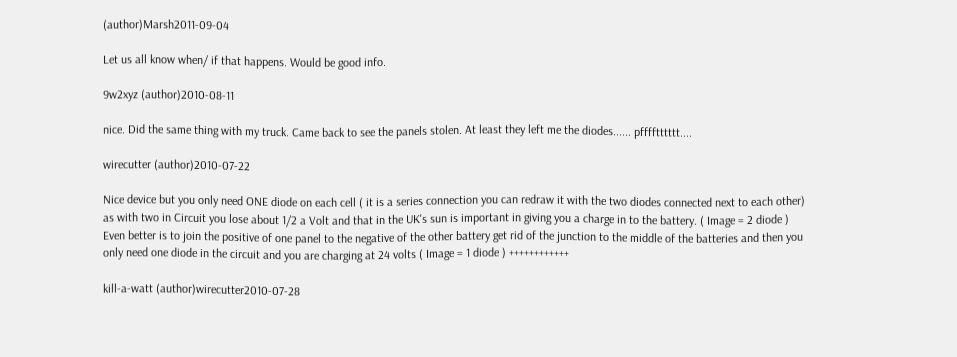(author)Marsh2011-09-04

Let us all know when/ if that happens. Would be good info.

9w2xyz (author)2010-08-11

nice. Did the same thing with my truck. Came back to see the panels stolen. At least they left me the diodes...... pfffftttttt....

wirecutter (author)2010-07-22

Nice device but you only need ONE diode on each cell ( it is a series connection you can redraw it with the two diodes connected next to each other) as with two in Circuit you lose about 1/2 a Volt and that in the UK's sun is important in giving you a charge in to the battery. ( Image = 2 diode ) Even better is to join the positive of one panel to the negative of the other battery get rid of the junction to the middle of the batteries and then you only need one diode in the circuit and you are charging at 24 volts ( Image = 1 diode ) ++++++++++++

kill-a-watt (author)wirecutter2010-07-28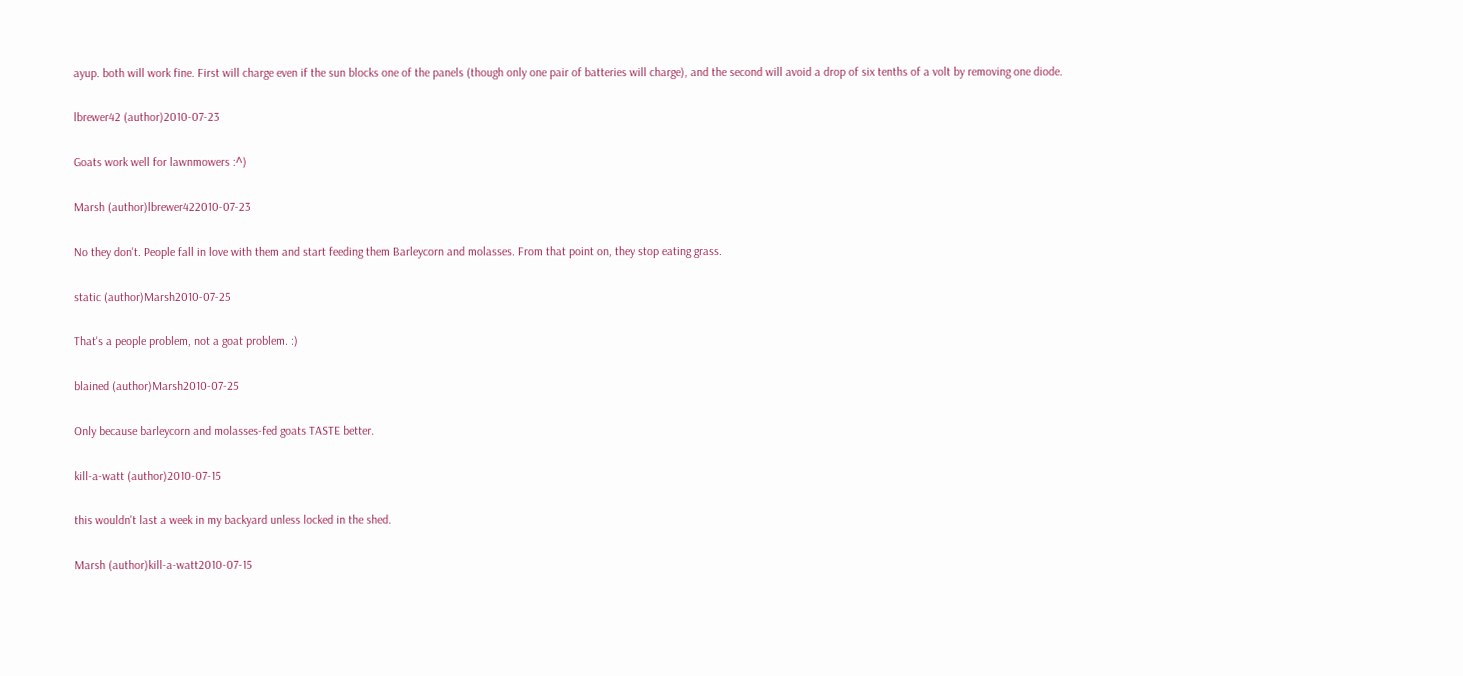ayup. both will work fine. First will charge even if the sun blocks one of the panels (though only one pair of batteries will charge), and the second will avoid a drop of six tenths of a volt by removing one diode.

lbrewer42 (author)2010-07-23

Goats work well for lawnmowers :^)

Marsh (author)lbrewer422010-07-23

No they don't. People fall in love with them and start feeding them Barleycorn and molasses. From that point on, they stop eating grass.

static (author)Marsh2010-07-25

That's a people problem, not a goat problem. :)

blained (author)Marsh2010-07-25

Only because barleycorn and molasses-fed goats TASTE better.

kill-a-watt (author)2010-07-15

this wouldn't last a week in my backyard unless locked in the shed.

Marsh (author)kill-a-watt2010-07-15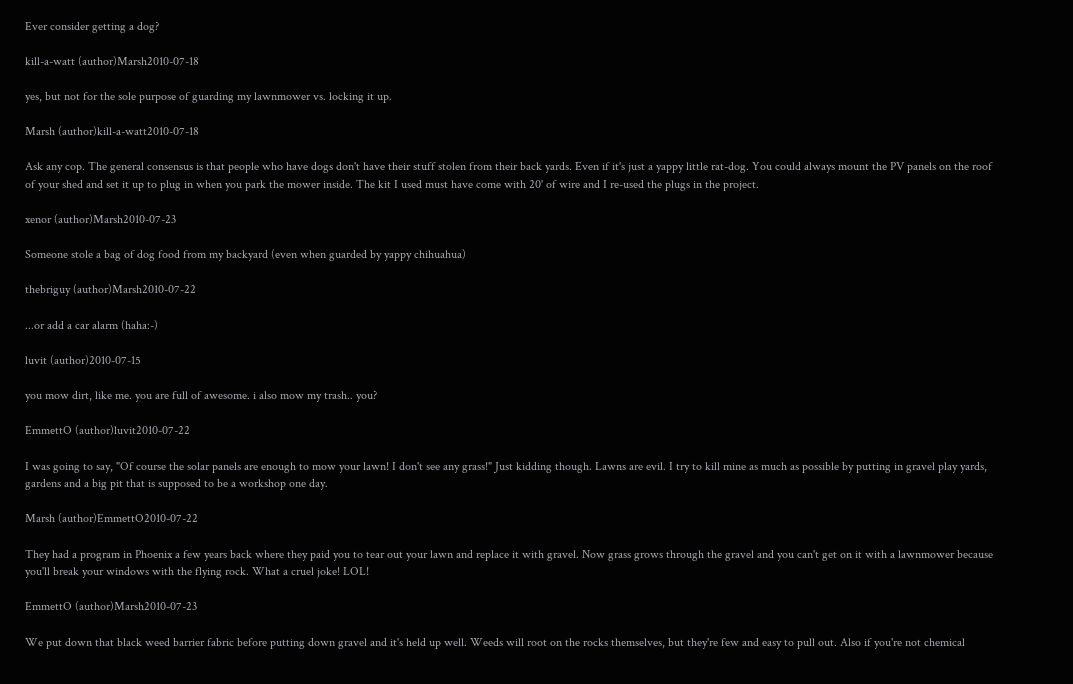Ever consider getting a dog?

kill-a-watt (author)Marsh2010-07-18

yes, but not for the sole purpose of guarding my lawnmower vs. locking it up.

Marsh (author)kill-a-watt2010-07-18

Ask any cop. The general consensus is that people who have dogs don't have their stuff stolen from their back yards. Even if it's just a yappy little rat-dog. You could always mount the PV panels on the roof of your shed and set it up to plug in when you park the mower inside. The kit I used must have come with 20' of wire and I re-used the plugs in the project.

xenor (author)Marsh2010-07-23

Someone stole a bag of dog food from my backyard (even when guarded by yappy chihuahua)

thebriguy (author)Marsh2010-07-22

...or add a car alarm (haha:-)

luvit (author)2010-07-15

you mow dirt, like me. you are full of awesome. i also mow my trash.. you?

EmmettO (author)luvit2010-07-22

I was going to say, "Of course the solar panels are enough to mow your lawn! I don't see any grass!" Just kidding though. Lawns are evil. I try to kill mine as much as possible by putting in gravel play yards, gardens and a big pit that is supposed to be a workshop one day.

Marsh (author)EmmettO2010-07-22

They had a program in Phoenix a few years back where they paid you to tear out your lawn and replace it with gravel. Now grass grows through the gravel and you can't get on it with a lawnmower because you'll break your windows with the flying rock. What a cruel joke! LOL!

EmmettO (author)Marsh2010-07-23

We put down that black weed barrier fabric before putting down gravel and it's held up well. Weeds will root on the rocks themselves, but they're few and easy to pull out. Also if you're not chemical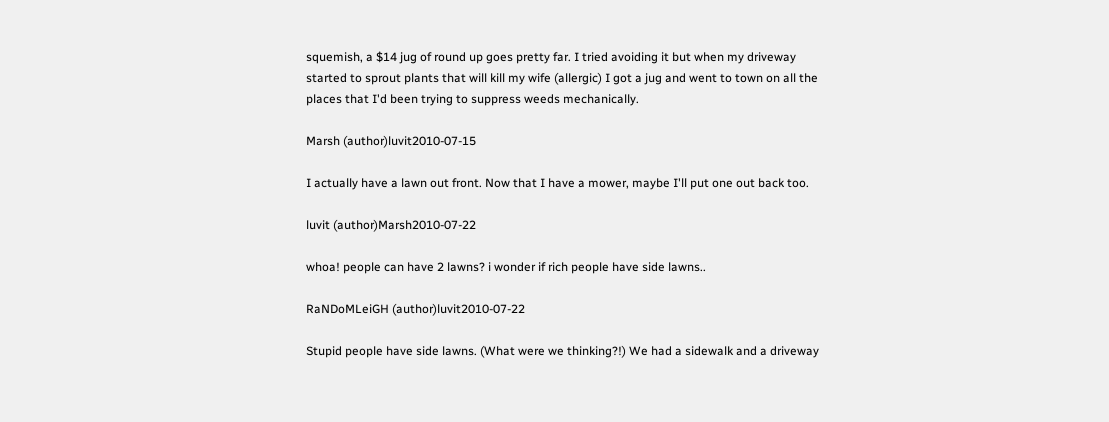squemish, a $14 jug of round up goes pretty far. I tried avoiding it but when my driveway started to sprout plants that will kill my wife (allergic) I got a jug and went to town on all the places that I'd been trying to suppress weeds mechanically.

Marsh (author)luvit2010-07-15

I actually have a lawn out front. Now that I have a mower, maybe I'll put one out back too.

luvit (author)Marsh2010-07-22

whoa! people can have 2 lawns? i wonder if rich people have side lawns..

RaNDoMLeiGH (author)luvit2010-07-22

Stupid people have side lawns. (What were we thinking?!) We had a sidewalk and a driveway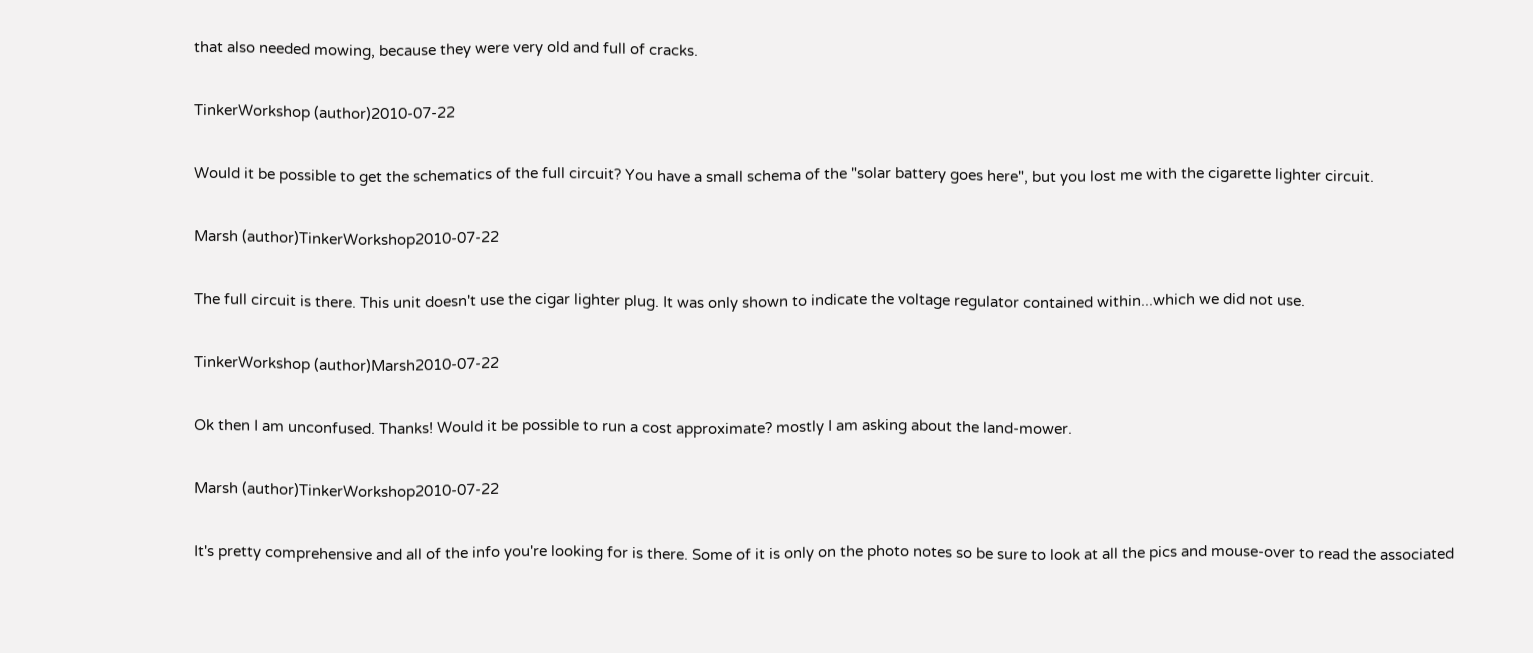that also needed mowing, because they were very old and full of cracks.

TinkerWorkshop (author)2010-07-22

Would it be possible to get the schematics of the full circuit? You have a small schema of the "solar battery goes here", but you lost me with the cigarette lighter circuit.

Marsh (author)TinkerWorkshop2010-07-22

The full circuit is there. This unit doesn't use the cigar lighter plug. It was only shown to indicate the voltage regulator contained within...which we did not use.

TinkerWorkshop (author)Marsh2010-07-22

Ok then I am unconfused. Thanks! Would it be possible to run a cost approximate? mostly I am asking about the land-mower.

Marsh (author)TinkerWorkshop2010-07-22

It's pretty comprehensive and all of the info you're looking for is there. Some of it is only on the photo notes so be sure to look at all the pics and mouse-over to read the associated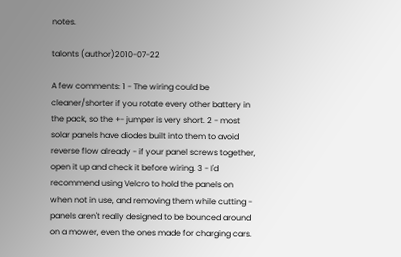notes.

talonts (author)2010-07-22

A few comments: 1 - The wiring could be cleaner/shorter if you rotate every other battery in the pack, so the +- jumper is very short. 2 - most solar panels have diodes built into them to avoid reverse flow already - if your panel screws together, open it up and check it before wiring. 3 - I'd recommend using Velcro to hold the panels on when not in use, and removing them while cutting - panels aren't really designed to be bounced around on a mower, even the ones made for charging cars.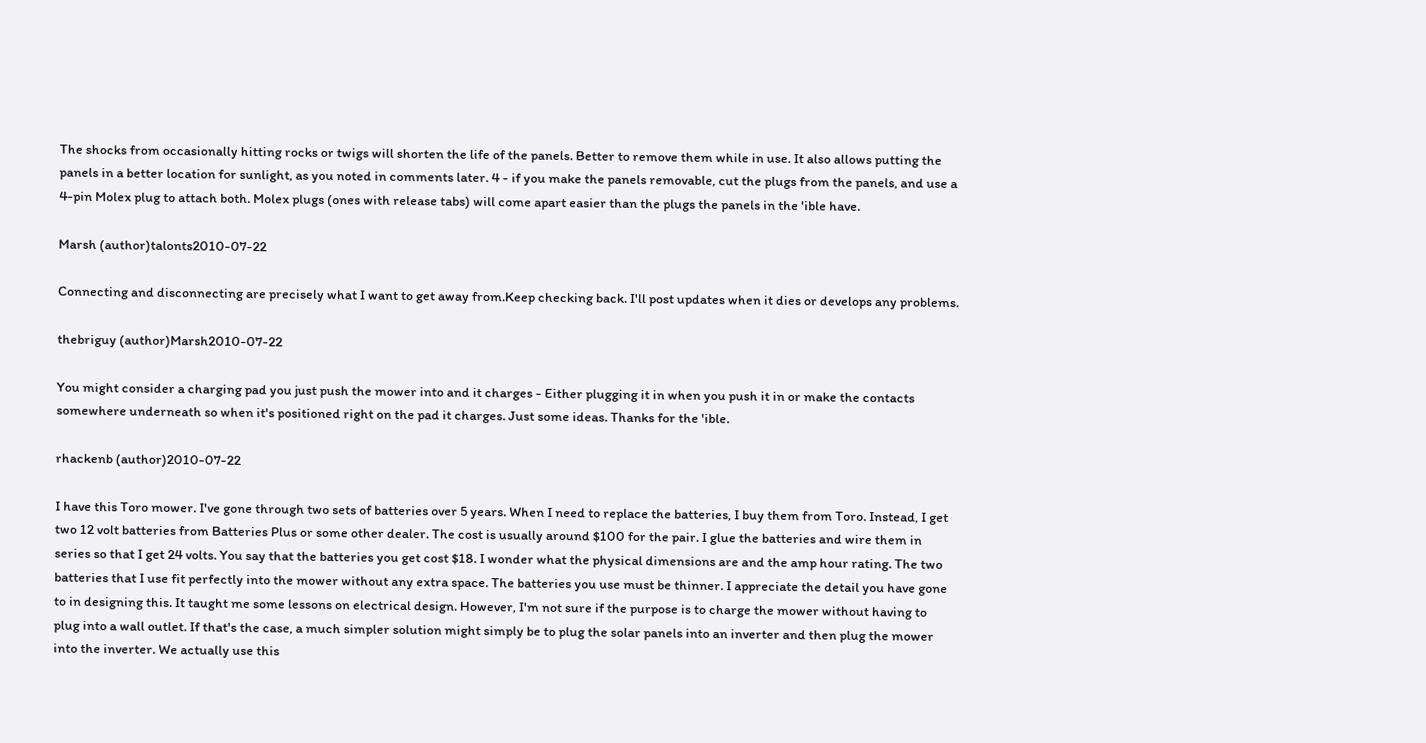The shocks from occasionally hitting rocks or twigs will shorten the life of the panels. Better to remove them while in use. It also allows putting the panels in a better location for sunlight, as you noted in comments later. 4 - if you make the panels removable, cut the plugs from the panels, and use a 4-pin Molex plug to attach both. Molex plugs (ones with release tabs) will come apart easier than the plugs the panels in the 'ible have.

Marsh (author)talonts2010-07-22

Connecting and disconnecting are precisely what I want to get away from.Keep checking back. I'll post updates when it dies or develops any problems.

thebriguy (author)Marsh2010-07-22

You might consider a charging pad you just push the mower into and it charges - Either plugging it in when you push it in or make the contacts somewhere underneath so when it's positioned right on the pad it charges. Just some ideas. Thanks for the 'ible.

rhackenb (author)2010-07-22

I have this Toro mower. I've gone through two sets of batteries over 5 years. When I need to replace the batteries, I buy them from Toro. Instead, I get two 12 volt batteries from Batteries Plus or some other dealer. The cost is usually around $100 for the pair. I glue the batteries and wire them in series so that I get 24 volts. You say that the batteries you get cost $18. I wonder what the physical dimensions are and the amp hour rating. The two batteries that I use fit perfectly into the mower without any extra space. The batteries you use must be thinner. I appreciate the detail you have gone to in designing this. It taught me some lessons on electrical design. However, I'm not sure if the purpose is to charge the mower without having to plug into a wall outlet. If that's the case, a much simpler solution might simply be to plug the solar panels into an inverter and then plug the mower into the inverter. We actually use this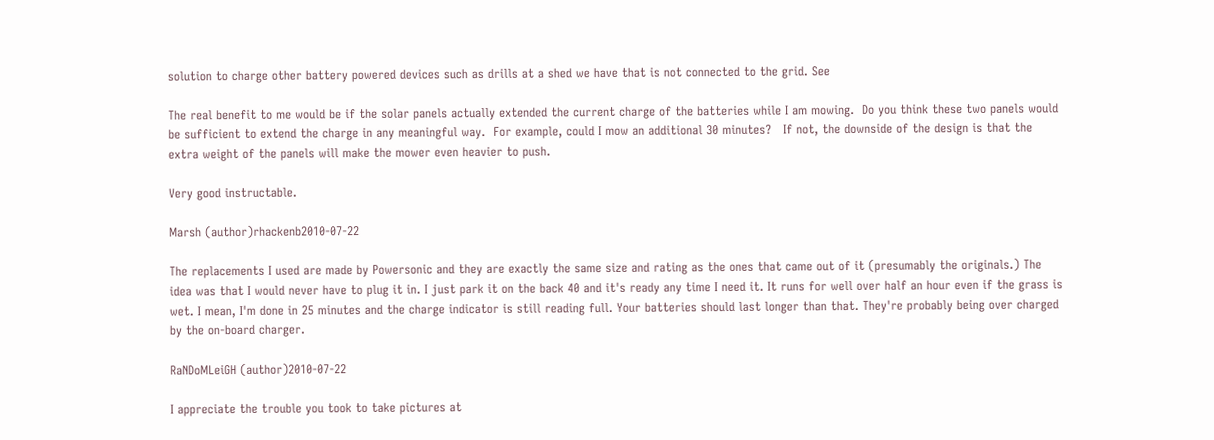solution to charge other battery powered devices such as drills at a shed we have that is not connected to the grid. See

The real benefit to me would be if the solar panels actually extended the current charge of the batteries while I am mowing.  Do you think these two panels would be sufficient to extend the charge in any meaningful way.  For example, could I mow an additional 30 minutes?   If not, the downside of the design is that the extra weight of the panels will make the mower even heavier to push.

Very good instructable.

Marsh (author)rhackenb2010-07-22

The replacements I used are made by Powersonic and they are exactly the same size and rating as the ones that came out of it (presumably the originals.) The idea was that I would never have to plug it in. I just park it on the back 40 and it's ready any time I need it. It runs for well over half an hour even if the grass is wet. I mean, I'm done in 25 minutes and the charge indicator is still reading full. Your batteries should last longer than that. They're probably being over charged by the on-board charger.

RaNDoMLeiGH (author)2010-07-22

I appreciate the trouble you took to take pictures at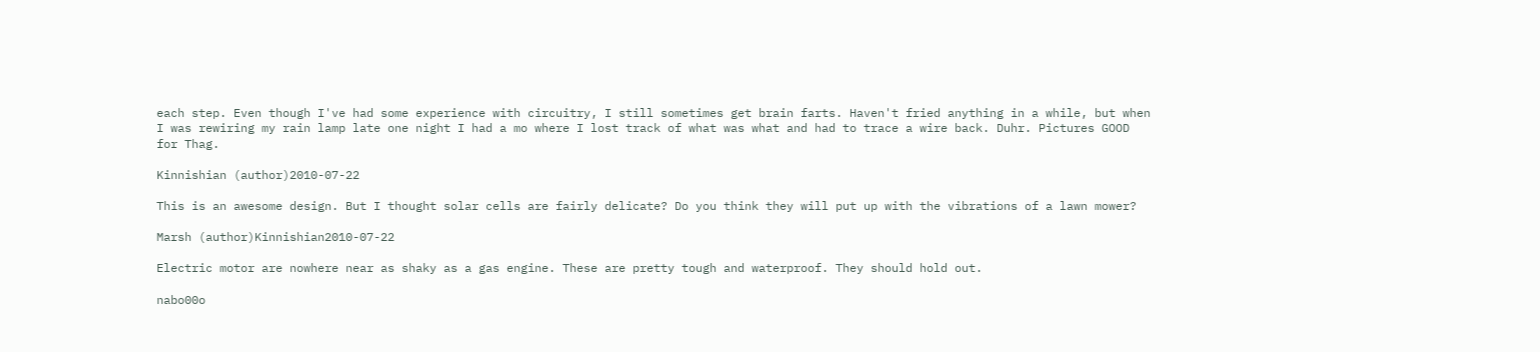each step. Even though I've had some experience with circuitry, I still sometimes get brain farts. Haven't fried anything in a while, but when I was rewiring my rain lamp late one night I had a mo where I lost track of what was what and had to trace a wire back. Duhr. Pictures GOOD for Thag.

Kinnishian (author)2010-07-22

This is an awesome design. But I thought solar cells are fairly delicate? Do you think they will put up with the vibrations of a lawn mower?

Marsh (author)Kinnishian2010-07-22

Electric motor are nowhere near as shaky as a gas engine. These are pretty tough and waterproof. They should hold out.

nabo00o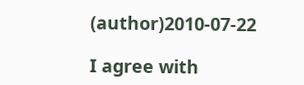(author)2010-07-22

I agree with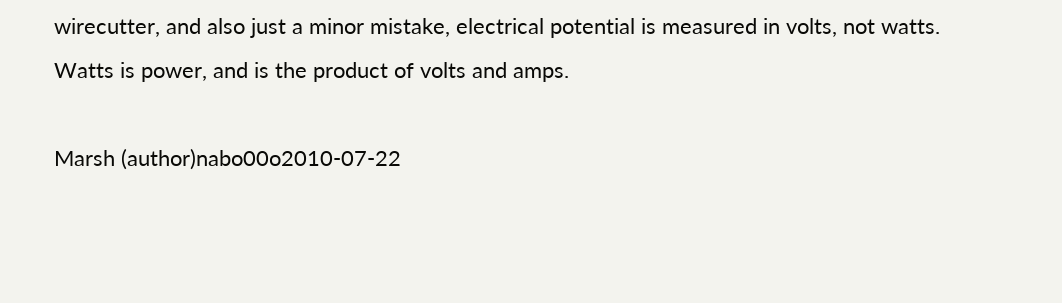wirecutter, and also just a minor mistake, electrical potential is measured in volts, not watts. Watts is power, and is the product of volts and amps.

Marsh (author)nabo00o2010-07-22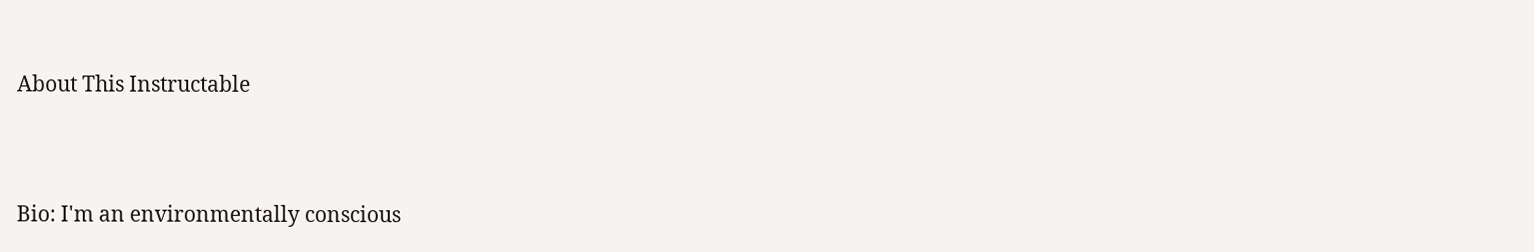About This Instructable




Bio: I'm an environmentally conscious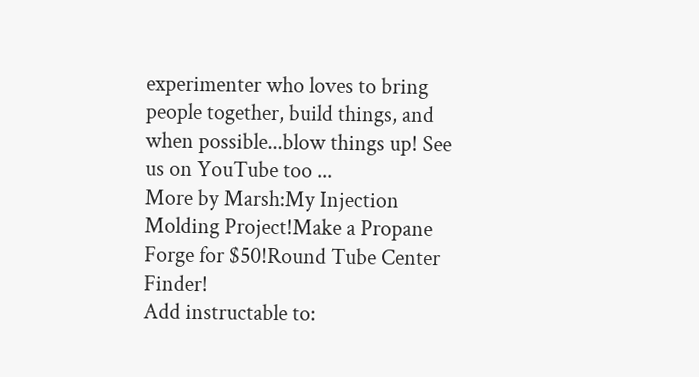experimenter who loves to bring people together, build things, and when possible...blow things up! See us on YouTube too ...
More by Marsh:My Injection Molding Project!Make a Propane Forge for $50!Round Tube Center Finder!
Add instructable to: